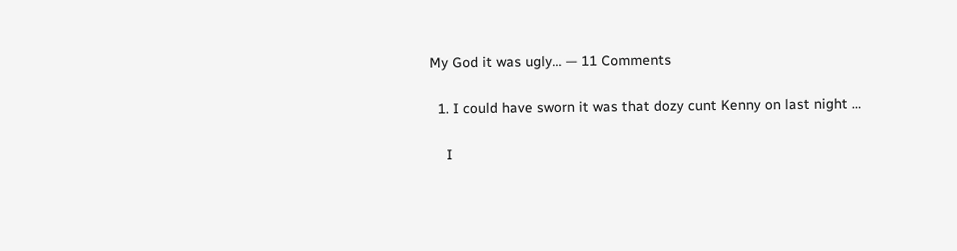My God it was ugly… — 11 Comments

  1. I could have sworn it was that dozy cunt Kenny on last night …

    I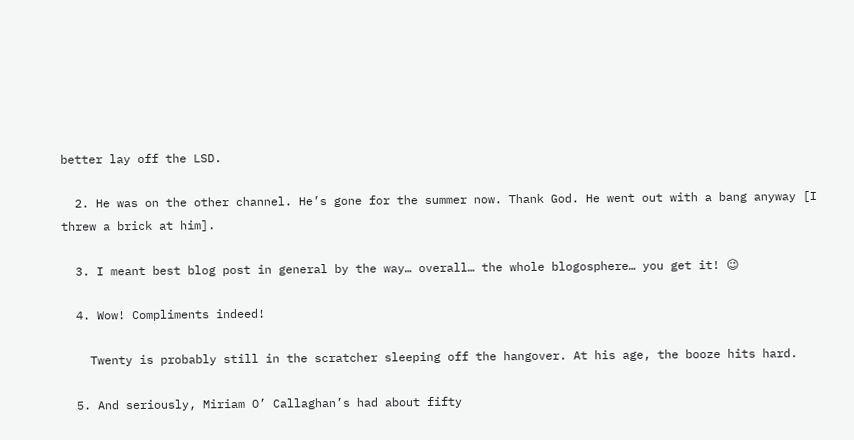better lay off the LSD.

  2. He was on the other channel. He’s gone for the summer now. Thank God. He went out with a bang anyway [I threw a brick at him].

  3. I meant best blog post in general by the way… overall… the whole blogosphere… you get it! 😉

  4. Wow! Compliments indeed!

    Twenty is probably still in the scratcher sleeping off the hangover. At his age, the booze hits hard.

  5. And seriously, Miriam O’ Callaghan’s had about fifty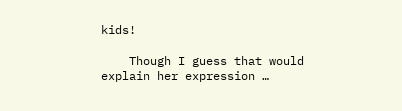kids!

    Though I guess that would explain her expression …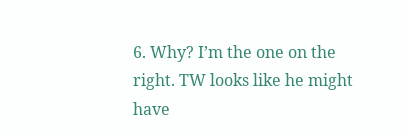6. Why? I’m the one on the right. TW looks like he might have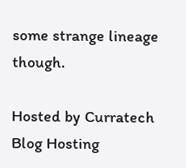some strange lineage though.

Hosted by Curratech Blog Hosting